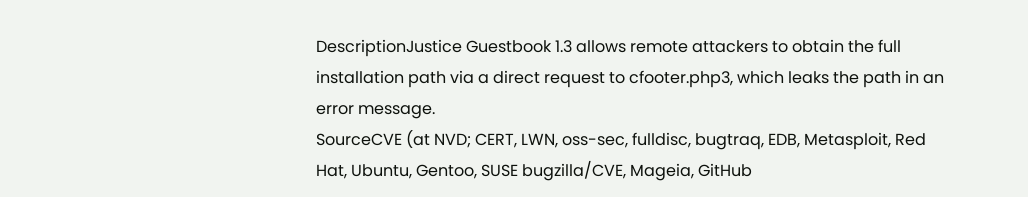DescriptionJustice Guestbook 1.3 allows remote attackers to obtain the full installation path via a direct request to cfooter.php3, which leaks the path in an error message.
SourceCVE (at NVD; CERT, LWN, oss-sec, fulldisc, bugtraq, EDB, Metasploit, Red Hat, Ubuntu, Gentoo, SUSE bugzilla/CVE, Mageia, GitHub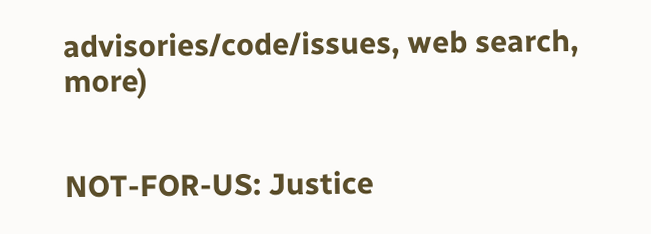advisories/code/issues, web search, more)


NOT-FOR-US: Justice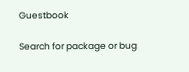Guestbook

Search for package or bug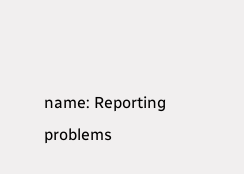name: Reporting problems